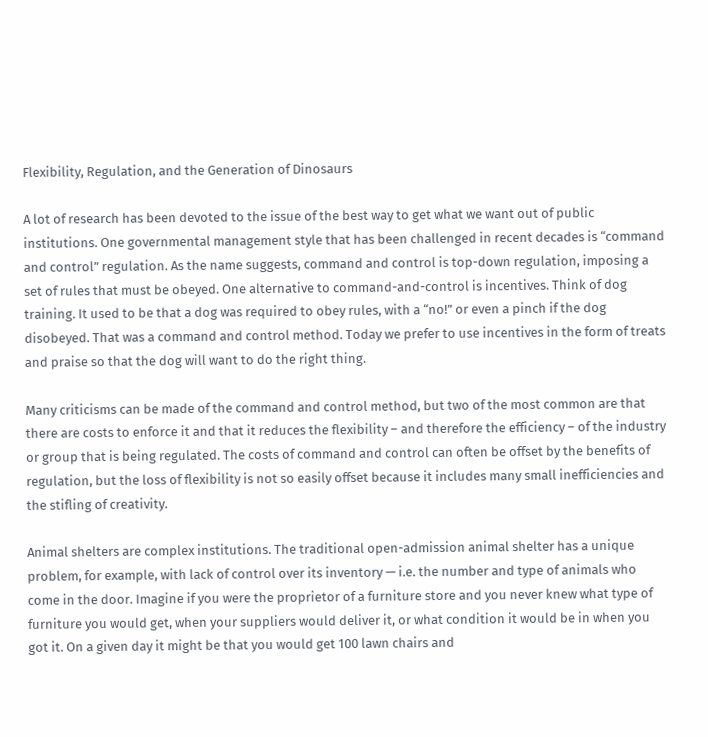Flexibility, Regulation, and the Generation of Dinosaurs

A lot of research has been devoted to the issue of the best way to get what we want out of public institutions. One governmental management style that has been challenged in recent decades is “command and control” regulation. As the name suggests, command and control is top-down regulation, imposing a set of rules that must be obeyed. One alternative to command-and-control is incentives. Think of dog training. It used to be that a dog was required to obey rules, with a “no!” or even a pinch if the dog disobeyed. That was a command and control method. Today we prefer to use incentives in the form of treats and praise so that the dog will want to do the right thing.

Many criticisms can be made of the command and control method, but two of the most common are that there are costs to enforce it and that it reduces the flexibility – and therefore the efficiency – of the industry or group that is being regulated. The costs of command and control can often be offset by the benefits of regulation, but the loss of flexibility is not so easily offset because it includes many small inefficiencies and the stifling of creativity.

Animal shelters are complex institutions. The traditional open-admission animal shelter has a unique problem, for example, with lack of control over its inventory — i.e. the number and type of animals who come in the door. Imagine if you were the proprietor of a furniture store and you never knew what type of furniture you would get, when your suppliers would deliver it, or what condition it would be in when you got it. On a given day it might be that you would get 100 lawn chairs and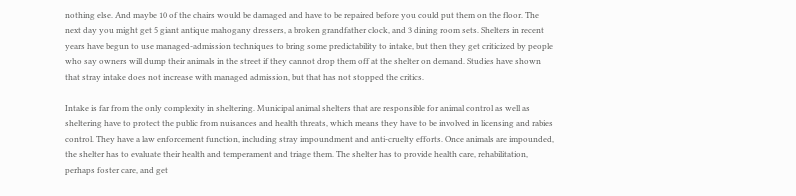nothing else. And maybe 10 of the chairs would be damaged and have to be repaired before you could put them on the floor. The next day you might get 5 giant antique mahogany dressers, a broken grandfather clock, and 3 dining room sets. Shelters in recent years have begun to use managed-admission techniques to bring some predictability to intake, but then they get criticized by people who say owners will dump their animals in the street if they cannot drop them off at the shelter on demand. Studies have shown that stray intake does not increase with managed admission, but that has not stopped the critics.

Intake is far from the only complexity in sheltering. Municipal animal shelters that are responsible for animal control as well as sheltering have to protect the public from nuisances and health threats, which means they have to be involved in licensing and rabies control. They have a law enforcement function, including stray impoundment and anti-cruelty efforts. Once animals are impounded, the shelter has to evaluate their health and temperament and triage them. The shelter has to provide health care, rehabilitation, perhaps foster care, and get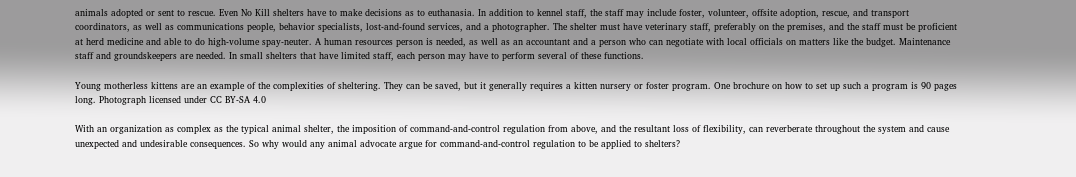animals adopted or sent to rescue. Even No Kill shelters have to make decisions as to euthanasia. In addition to kennel staff, the staff may include foster, volunteer, offsite adoption, rescue, and transport coordinators, as well as communications people, behavior specialists, lost-and-found services, and a photographer. The shelter must have veterinary staff, preferably on the premises, and the staff must be proficient at herd medicine and able to do high-volume spay-neuter. A human resources person is needed, as well as an accountant and a person who can negotiate with local officials on matters like the budget. Maintenance staff and groundskeepers are needed. In small shelters that have limited staff, each person may have to perform several of these functions.

Young motherless kittens are an example of the complexities of sheltering. They can be saved, but it generally requires a kitten nursery or foster program. One brochure on how to set up such a program is 90 pages long. Photograph licensed under CC BY-SA 4.0

With an organization as complex as the typical animal shelter, the imposition of command-and-control regulation from above, and the resultant loss of flexibility, can reverberate throughout the system and cause unexpected and undesirable consequences. So why would any animal advocate argue for command-and-control regulation to be applied to shelters?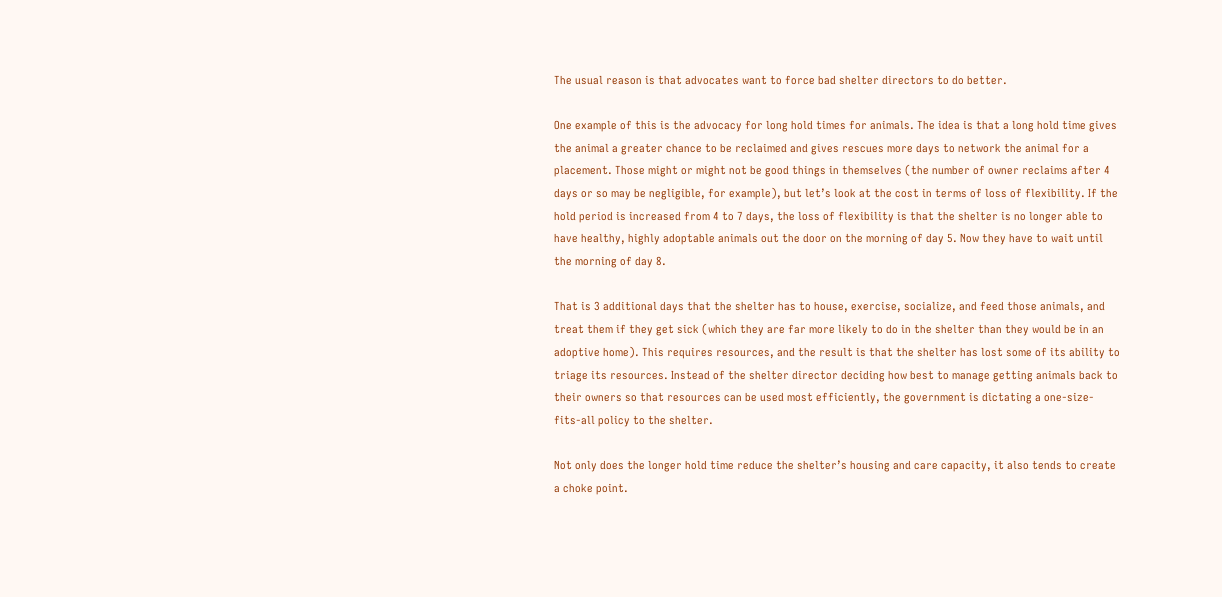The usual reason is that advocates want to force bad shelter directors to do better.

One example of this is the advocacy for long hold times for animals. The idea is that a long hold time gives the animal a greater chance to be reclaimed and gives rescues more days to network the animal for a placement. Those might or might not be good things in themselves (the number of owner reclaims after 4 days or so may be negligible, for example), but let’s look at the cost in terms of loss of flexibility. If the hold period is increased from 4 to 7 days, the loss of flexibility is that the shelter is no longer able to have healthy, highly adoptable animals out the door on the morning of day 5. Now they have to wait until the morning of day 8.

That is 3 additional days that the shelter has to house, exercise, socialize, and feed those animals, and treat them if they get sick (which they are far more likely to do in the shelter than they would be in an adoptive home). This requires resources, and the result is that the shelter has lost some of its ability to triage its resources. Instead of the shelter director deciding how best to manage getting animals back to their owners so that resources can be used most efficiently, the government is dictating a one-size-fits-all policy to the shelter.

Not only does the longer hold time reduce the shelter’s housing and care capacity, it also tends to create a choke point.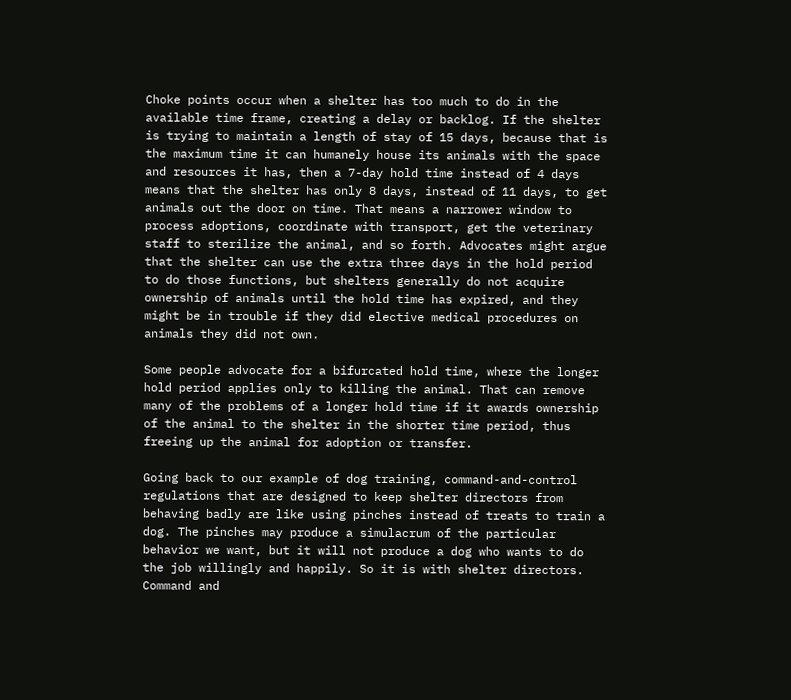Choke points occur when a shelter has too much to do in the available time frame, creating a delay or backlog. If the shelter is trying to maintain a length of stay of 15 days, because that is the maximum time it can humanely house its animals with the space and resources it has, then a 7-day hold time instead of 4 days means that the shelter has only 8 days, instead of 11 days, to get animals out the door on time. That means a narrower window to process adoptions, coordinate with transport, get the veterinary staff to sterilize the animal, and so forth. Advocates might argue that the shelter can use the extra three days in the hold period to do those functions, but shelters generally do not acquire ownership of animals until the hold time has expired, and they might be in trouble if they did elective medical procedures on animals they did not own.

Some people advocate for a bifurcated hold time, where the longer hold period applies only to killing the animal. That can remove many of the problems of a longer hold time if it awards ownership of the animal to the shelter in the shorter time period, thus freeing up the animal for adoption or transfer.

Going back to our example of dog training, command-and-control regulations that are designed to keep shelter directors from behaving badly are like using pinches instead of treats to train a dog. The pinches may produce a simulacrum of the particular behavior we want, but it will not produce a dog who wants to do the job willingly and happily. So it is with shelter directors. Command and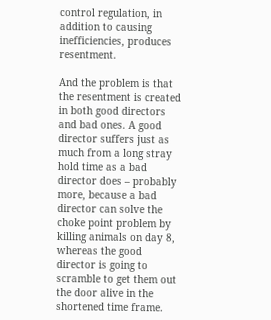control regulation, in addition to causing inefficiencies, produces resentment.

And the problem is that the resentment is created in both good directors and bad ones. A good director suffers just as much from a long stray hold time as a bad director does – probably more, because a bad director can solve the choke point problem by killing animals on day 8, whereas the good director is going to scramble to get them out the door alive in the shortened time frame.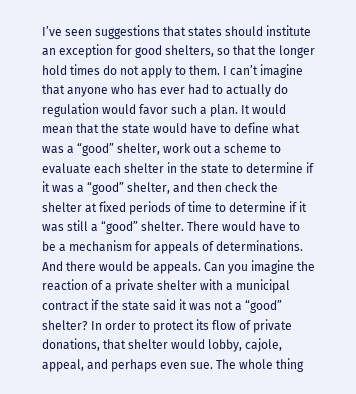I’ve seen suggestions that states should institute an exception for good shelters, so that the longer hold times do not apply to them. I can’t imagine that anyone who has ever had to actually do regulation would favor such a plan. It would mean that the state would have to define what was a “good” shelter, work out a scheme to evaluate each shelter in the state to determine if it was a “good” shelter, and then check the shelter at fixed periods of time to determine if it was still a “good” shelter. There would have to be a mechanism for appeals of determinations. And there would be appeals. Can you imagine the reaction of a private shelter with a municipal contract if the state said it was not a “good” shelter? In order to protect its flow of private donations, that shelter would lobby, cajole, appeal, and perhaps even sue. The whole thing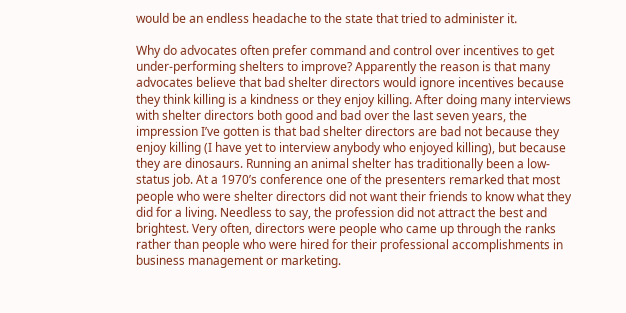would be an endless headache to the state that tried to administer it.

Why do advocates often prefer command and control over incentives to get under-performing shelters to improve? Apparently the reason is that many advocates believe that bad shelter directors would ignore incentives because they think killing is a kindness or they enjoy killing. After doing many interviews with shelter directors both good and bad over the last seven years, the impression I’ve gotten is that bad shelter directors are bad not because they enjoy killing (I have yet to interview anybody who enjoyed killing), but because they are dinosaurs. Running an animal shelter has traditionally been a low-status job. At a 1970’s conference one of the presenters remarked that most people who were shelter directors did not want their friends to know what they did for a living. Needless to say, the profession did not attract the best and brightest. Very often, directors were people who came up through the ranks rather than people who were hired for their professional accomplishments in business management or marketing.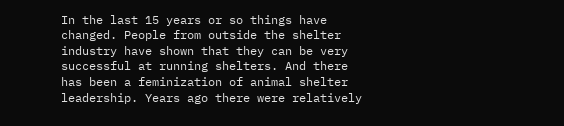In the last 15 years or so things have changed. People from outside the shelter industry have shown that they can be very successful at running shelters. And there has been a feminization of animal shelter leadership. Years ago there were relatively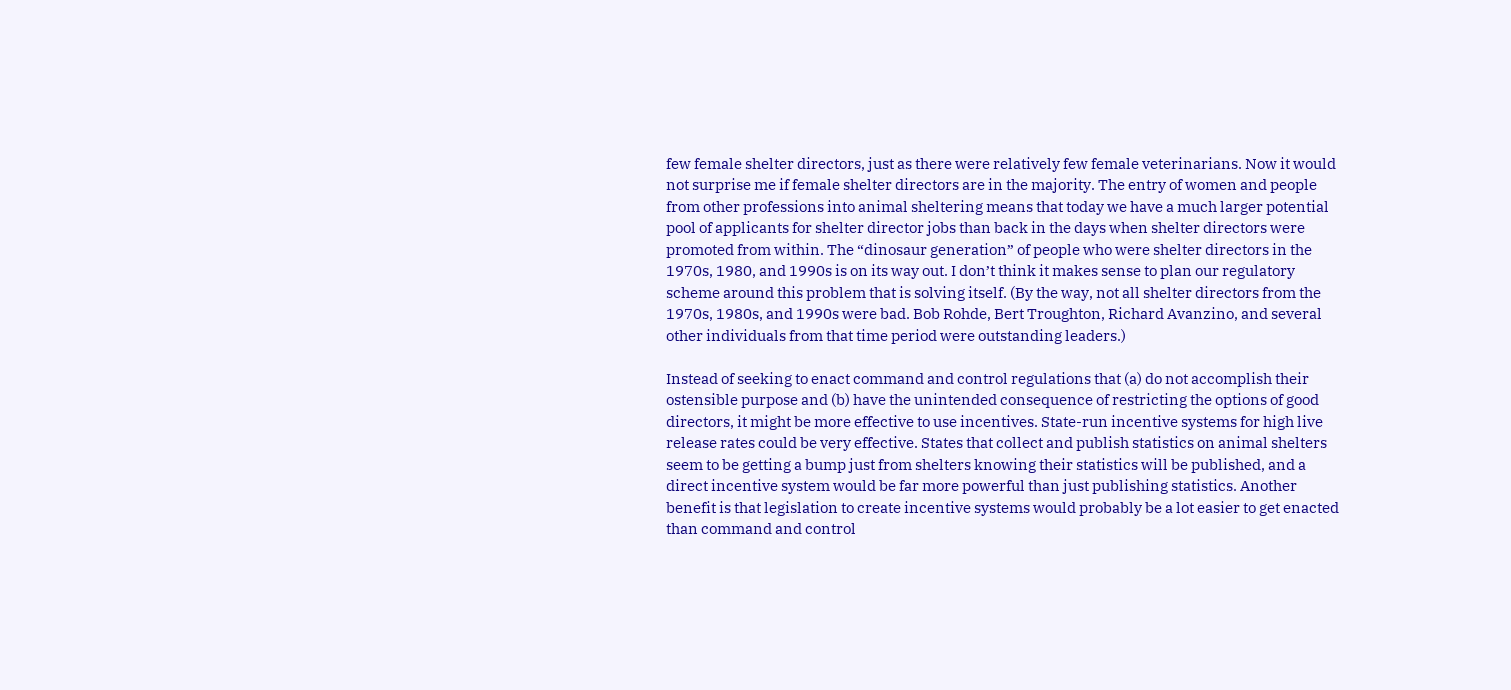few female shelter directors, just as there were relatively few female veterinarians. Now it would not surprise me if female shelter directors are in the majority. The entry of women and people from other professions into animal sheltering means that today we have a much larger potential pool of applicants for shelter director jobs than back in the days when shelter directors were promoted from within. The “dinosaur generation” of people who were shelter directors in the 1970s, 1980, and 1990s is on its way out. I don’t think it makes sense to plan our regulatory scheme around this problem that is solving itself. (By the way, not all shelter directors from the 1970s, 1980s, and 1990s were bad. Bob Rohde, Bert Troughton, Richard Avanzino, and several other individuals from that time period were outstanding leaders.)

Instead of seeking to enact command and control regulations that (a) do not accomplish their ostensible purpose and (b) have the unintended consequence of restricting the options of good directors, it might be more effective to use incentives. State-run incentive systems for high live release rates could be very effective. States that collect and publish statistics on animal shelters seem to be getting a bump just from shelters knowing their statistics will be published, and a direct incentive system would be far more powerful than just publishing statistics. Another benefit is that legislation to create incentive systems would probably be a lot easier to get enacted than command and control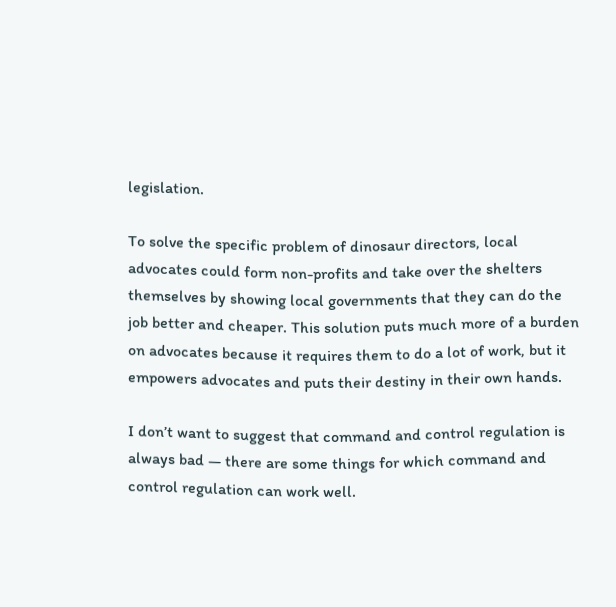legislation.

To solve the specific problem of dinosaur directors, local advocates could form non-profits and take over the shelters themselves by showing local governments that they can do the job better and cheaper. This solution puts much more of a burden on advocates because it requires them to do a lot of work, but it empowers advocates and puts their destiny in their own hands.

I don’t want to suggest that command and control regulation is always bad — there are some things for which command and control regulation can work well.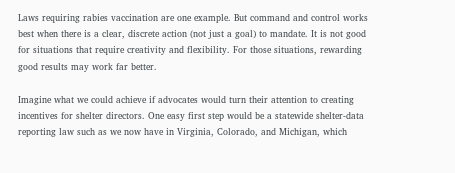Laws requiring rabies vaccination are one example. But command and control works best when there is a clear, discrete action (not just a goal) to mandate. It is not good for situations that require creativity and flexibility. For those situations, rewarding good results may work far better.

Imagine what we could achieve if advocates would turn their attention to creating incentives for shelter directors. One easy first step would be a statewide shelter-data reporting law such as we now have in Virginia, Colorado, and Michigan, which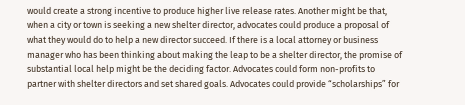would create a strong incentive to produce higher live release rates. Another might be that, when a city or town is seeking a new shelter director, advocates could produce a proposal of what they would do to help a new director succeed. If there is a local attorney or business manager who has been thinking about making the leap to be a shelter director, the promise of substantial local help might be the deciding factor. Advocates could form non-profits to partner with shelter directors and set shared goals. Advocates could provide “scholarships” for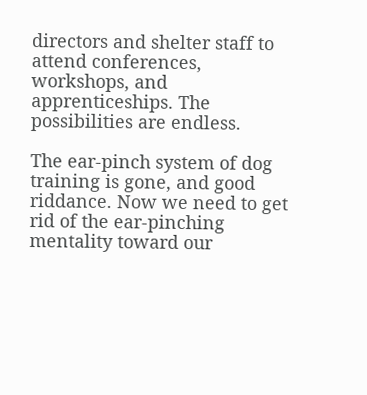directors and shelter staff to attend conferences, workshops, and apprenticeships. The possibilities are endless.

The ear-pinch system of dog training is gone, and good riddance. Now we need to get rid of the ear-pinching mentality toward our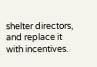shelter directors, and replace it with incentives.